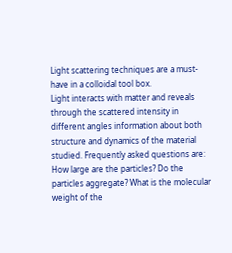Light scattering techniques are a must-have in a colloidal tool box.
Light interacts with matter and reveals through the scattered intensity in different angles information about both structure and dynamics of the material studied. Frequently asked questions are: How large are the particles? Do the particles aggregate? What is the molecular weight of the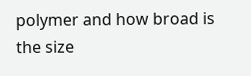polymer and how broad is the size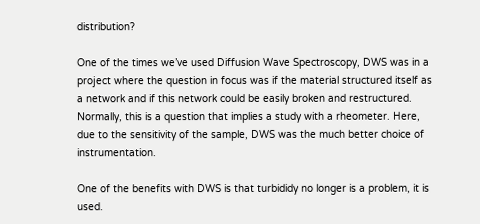distribution?

One of the times we’ve used Diffusion Wave Spectroscopy, DWS was in a project where the question in focus was if the material structured itself as a network and if this network could be easily broken and restructured. Normally, this is a question that implies a study with a rheometer. Here, due to the sensitivity of the sample, DWS was the much better choice of instrumentation.

One of the benefits with DWS is that turbididy no longer is a problem, it is used.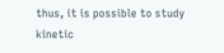thus, it is possible to study kinetic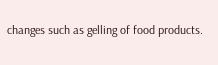changes such as gelling of food products.